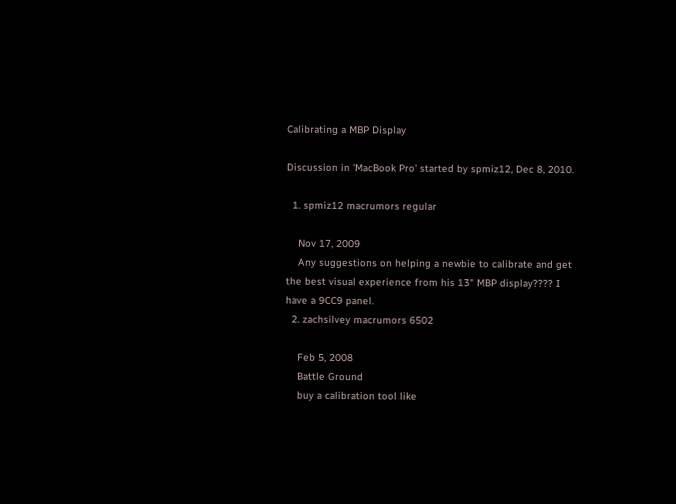Calibrating a MBP Display

Discussion in 'MacBook Pro' started by spmiz12, Dec 8, 2010.

  1. spmiz12 macrumors regular

    Nov 17, 2009
    Any suggestions on helping a newbie to calibrate and get the best visual experience from his 13" MBP display???? I have a 9CC9 panel.
  2. zachsilvey macrumors 6502

    Feb 5, 2008
    Battle Ground
    buy a calibration tool like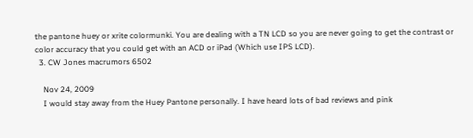the pantone huey or xrite colormunki. You are dealing with a TN LCD so you are never going to get the contrast or color accuracy that you could get with an ACD or iPad (Which use IPS LCD).
  3. CW Jones macrumors 6502

    Nov 24, 2009
    I would stay away from the Huey Pantone personally. I have heard lots of bad reviews and pink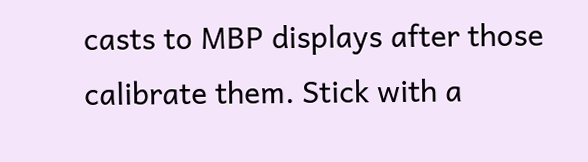casts to MBP displays after those calibrate them. Stick with a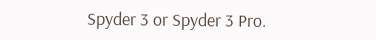Spyder 3 or Spyder 3 Pro.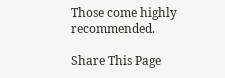Those come highly recommended.

Share This Page